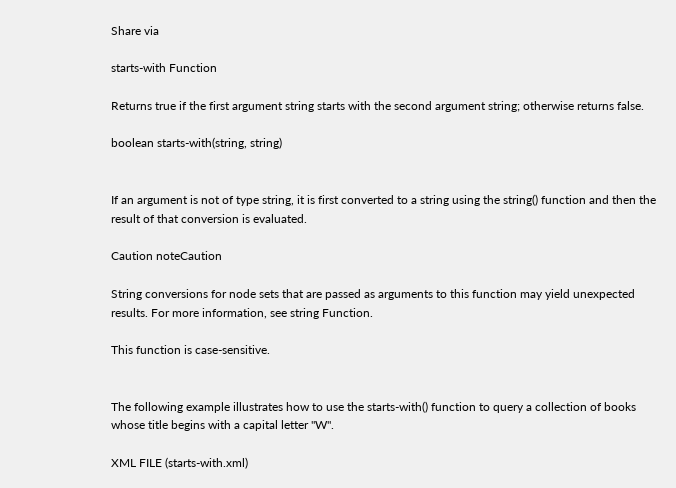Share via

starts-with Function

Returns true if the first argument string starts with the second argument string; otherwise returns false.

boolean starts-with(string, string)


If an argument is not of type string, it is first converted to a string using the string() function and then the result of that conversion is evaluated.

Caution noteCaution

String conversions for node sets that are passed as arguments to this function may yield unexpected results. For more information, see string Function.

This function is case-sensitive.


The following example illustrates how to use the starts-with() function to query a collection of books whose title begins with a capital letter "W".

XML FILE (starts-with.xml)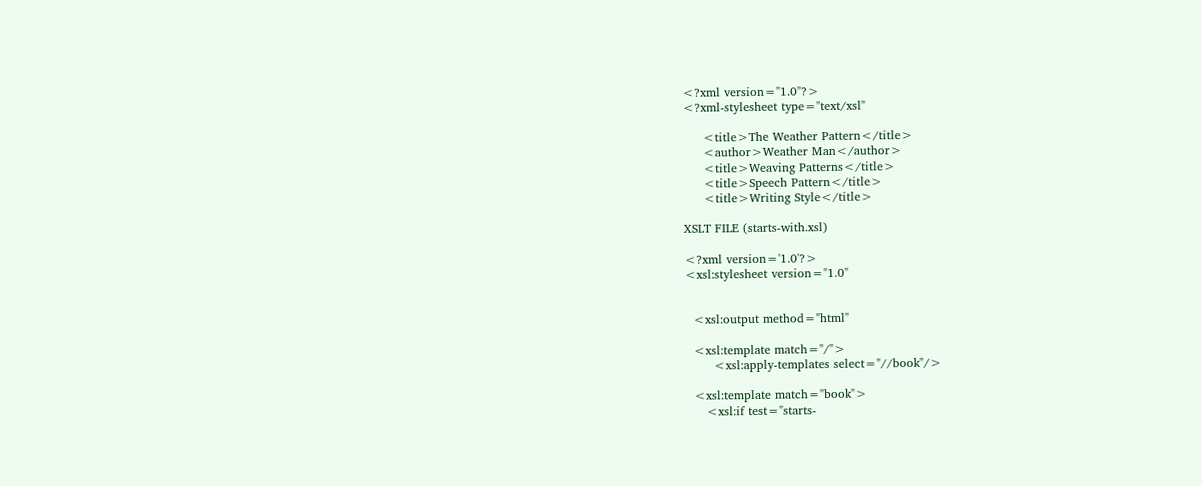<?xml version="1.0"?>
<?xml-stylesheet type="text/xsl"

     <title>The Weather Pattern</title>
     <author>Weather Man</author>
     <title>Weaving Patterns</title>
     <title>Speech Pattern</title>
     <title>Writing Style</title>

XSLT FILE (starts-with.xsl)

<?xml version='1.0'?>
<xsl:stylesheet version="1.0"


  <xsl:output method="html"

  <xsl:template match="/">
       <xsl:apply-templates select="//book"/>

  <xsl:template match="book">
     <xsl:if test="starts-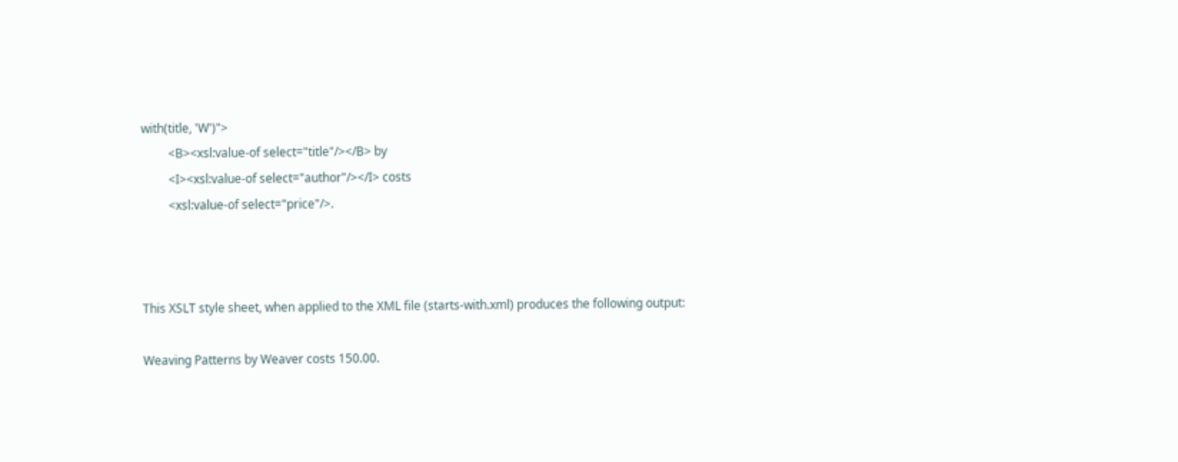with(title, 'W')">
         <B><xsl:value-of select="title"/></B> by
         <I><xsl:value-of select="author"/></I> costs
         <xsl:value-of select="price"/>.



This XSLT style sheet, when applied to the XML file (starts-with.xml) produces the following output:

Weaving Patterns by Weaver costs 150.00.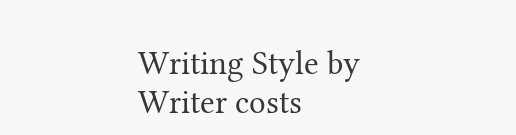Writing Style by Writer costs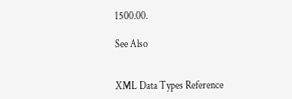1500.00.

See Also


XML Data Types Reference